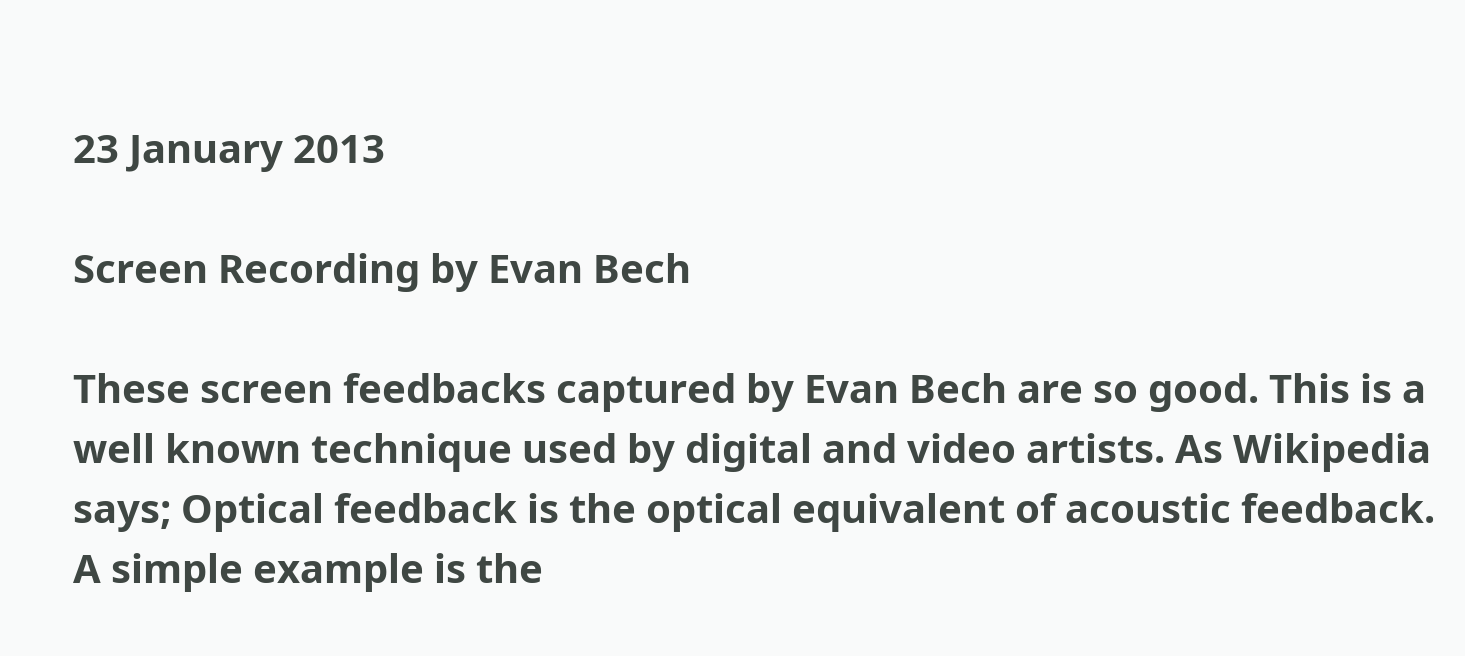23 January 2013

Screen Recording by Evan Bech

These screen feedbacks captured by Evan Bech are so good. This is a well known technique used by digital and video artists. As Wikipedia says; Optical feedback is the optical equivalent of acoustic feedback. A simple example is the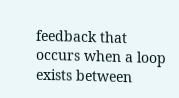feedback that occurs when a loop exists between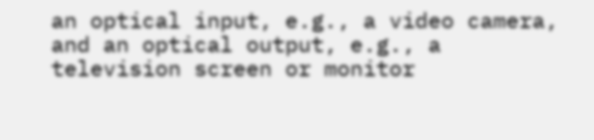an optical input, e.g., a video camera, and an optical output, e.g., a television screen or monitor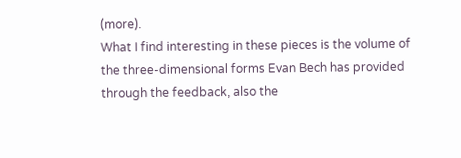(more).
What I find interesting in these pieces is the volume of the three-dimensional forms Evan Bech has provided through the feedback, also the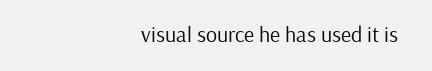visual source he has used it is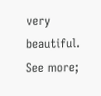very beautiful. See more;